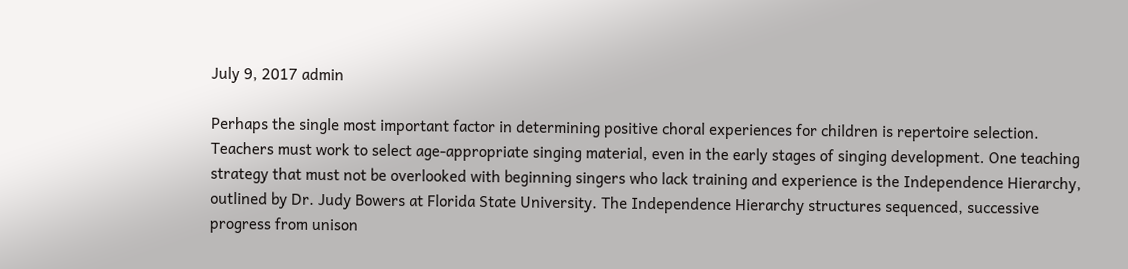July 9, 2017 admin

Perhaps the single most important factor in determining positive choral experiences for children is repertoire selection. Teachers must work to select age-appropriate singing material, even in the early stages of singing development. One teaching strategy that must not be overlooked with beginning singers who lack training and experience is the Independence Hierarchy, outlined by Dr. Judy Bowers at Florida State University. The Independence Hierarchy structures sequenced, successive progress from unison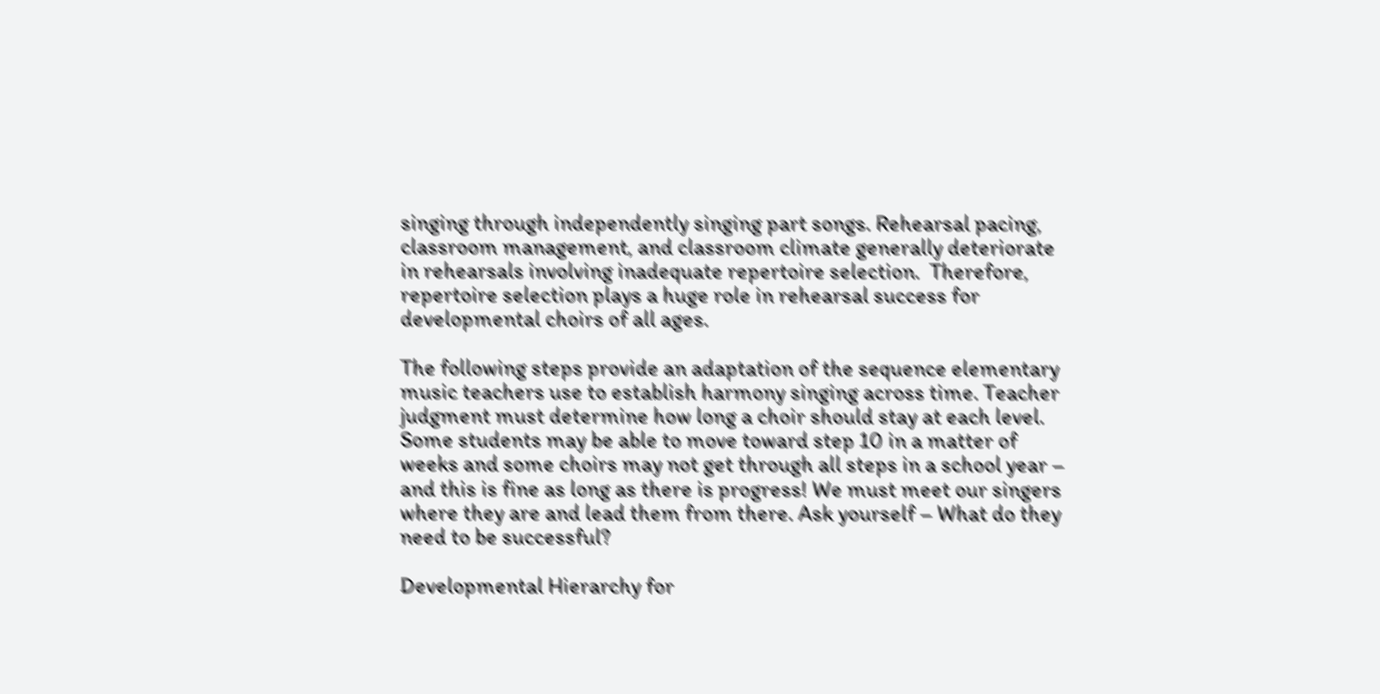singing through independently singing part songs. Rehearsal pacing, classroom management, and classroom climate generally deteriorate in rehearsals involving inadequate repertoire selection.  Therefore, repertoire selection plays a huge role in rehearsal success for developmental choirs of all ages.

The following steps provide an adaptation of the sequence elementary music teachers use to establish harmony singing across time. Teacher judgment must determine how long a choir should stay at each level. Some students may be able to move toward step 10 in a matter of weeks and some choirs may not get through all steps in a school year – and this is fine as long as there is progress! We must meet our singers where they are and lead them from there. Ask yourself – What do they need to be successful?

Developmental Hierarchy for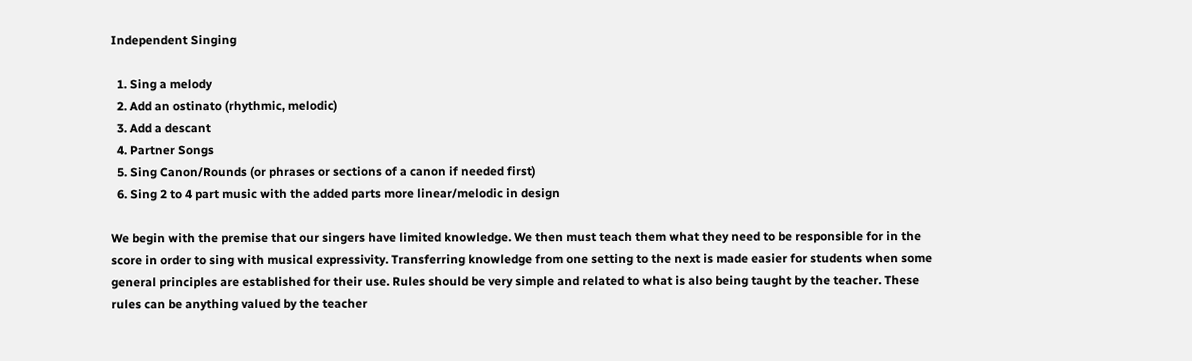Independent Singing

  1. Sing a melody
  2. Add an ostinato (rhythmic, melodic)
  3. Add a descant
  4. Partner Songs
  5. Sing Canon/Rounds (or phrases or sections of a canon if needed first)
  6. Sing 2 to 4 part music with the added parts more linear/melodic in design

We begin with the premise that our singers have limited knowledge. We then must teach them what they need to be responsible for in the score in order to sing with musical expressivity. Transferring knowledge from one setting to the next is made easier for students when some general principles are established for their use. Rules should be very simple and related to what is also being taught by the teacher. These rules can be anything valued by the teacher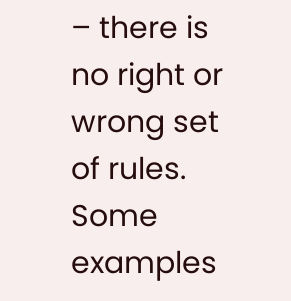– there is no right or wrong set of rules. Some examples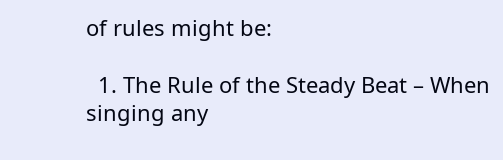of rules might be:

  1. The Rule of the Steady Beat – When singing any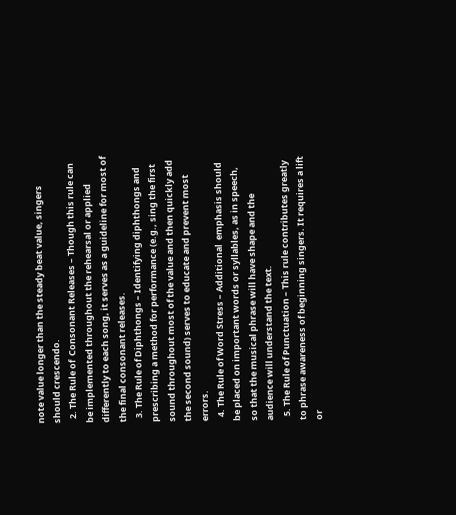note value longer than the steady beat value, singers should crescendo.
  2. The Rule of  Consonant Releases – Though this rule can be implemented throughout the rehearsal or applied differently to each song, it serves as a guideline for most of the final consonant releases.
  3. The Rule of Diphthongs – Identifying diphthongs and prescribing a method for performance (e.g., sing the first sound throughout most of the value and then quickly add the second sound) serves to educate and prevent most errors.
  4. The Rule of Word Stress – Additional  emphasis should be placed on important words or syllables, as in speech, so that the musical phrase will have shape and the audience will understand the text.
  5. The Rule of Punctuation – This rule contributes greatly to phrase awareness of beginning singers. It requires a lift or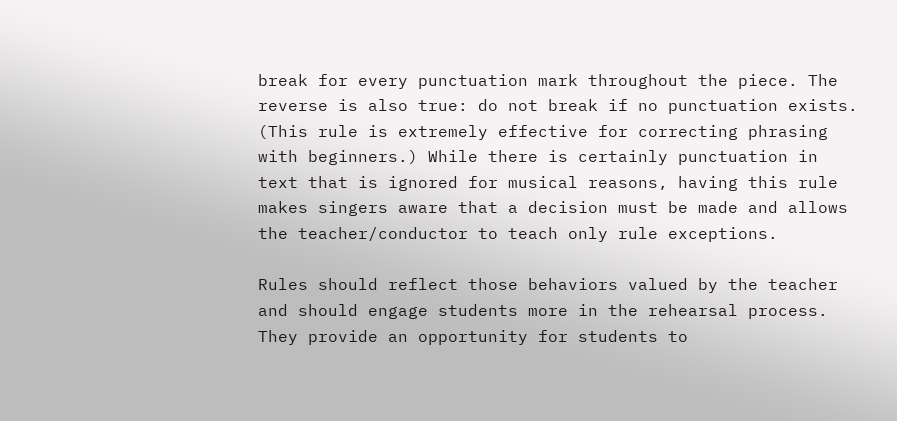break for every punctuation mark throughout the piece. The reverse is also true: do not break if no punctuation exists. (This rule is extremely effective for correcting phrasing with beginners.) While there is certainly punctuation in text that is ignored for musical reasons, having this rule makes singers aware that a decision must be made and allows the teacher/conductor to teach only rule exceptions.

Rules should reflect those behaviors valued by the teacher and should engage students more in the rehearsal process. They provide an opportunity for students to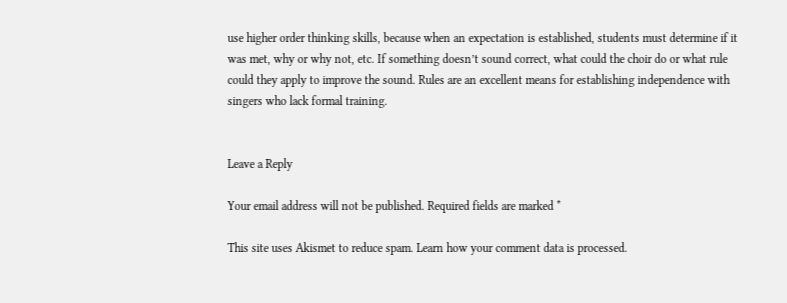use higher order thinking skills, because when an expectation is established, students must determine if it was met, why or why not, etc. If something doesn’t sound correct, what could the choir do or what rule could they apply to improve the sound. Rules are an excellent means for establishing independence with singers who lack formal training.


Leave a Reply

Your email address will not be published. Required fields are marked *

This site uses Akismet to reduce spam. Learn how your comment data is processed.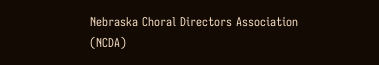Nebraska Choral Directors Association (NCDA)